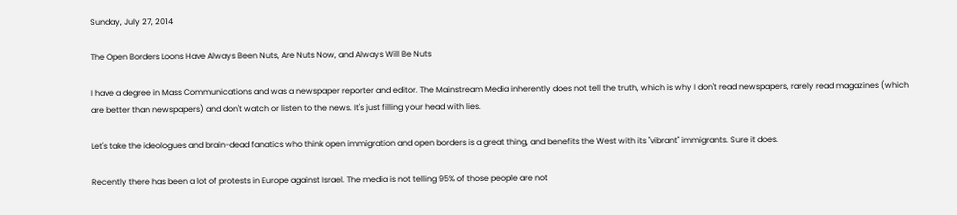Sunday, July 27, 2014

The Open Borders Loons Have Always Been Nuts, Are Nuts Now, and Always Will Be Nuts

I have a degree in Mass Communications and was a newspaper reporter and editor. The Mainstream Media inherently does not tell the truth, which is why I don't read newspapers, rarely read magazines (which are better than newspapers) and don't watch or listen to the news. It's just filling your head with lies.

Let's take the ideologues and brain-dead fanatics who think open immigration and open borders is a great thing, and benefits the West with its "vibrant" immigrants. Sure it does.

Recently there has been a lot of protests in Europe against Israel. The media is not telling 95% of those people are not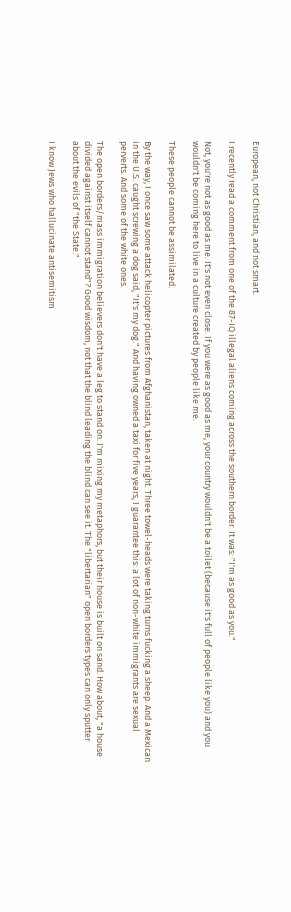European, not Christian, and not smart.

I recently read a comment from one of the 87-IQ illegal aliens coming across the southern border. It was: "I'm as good as you."

Not, you're not as good as me. It's not even close. If you were as good as me, your country wouldn't be a toilet (because it's full of people like you) and you wouldn't be coming here to live in a culture created by people like me.

These people cannot be assimilated.

By the way, I once saw some attack helicopter pictures from Afghanistan, taken at night. Three towel-heads were taking turns fucking a sheep. And a Mexican in the U.S. caught screwing a dog said, "It's my dog." And having owned a taxi for five years, I guarantee this: a lot of non-white immigrants are sexual perverts. And some of the white ones.

The open borders/mass immigration believers don't have a leg to stand on. I'm mixing my metaphors, but their house is built on sand. How about, "a house divided against itself cannot stand"? Good wisdom, not that the blind leading the blind can see it. The "libertarian" open borders types can only sputter about the evils of "the State."

I know Jews who hallucinate antisemitism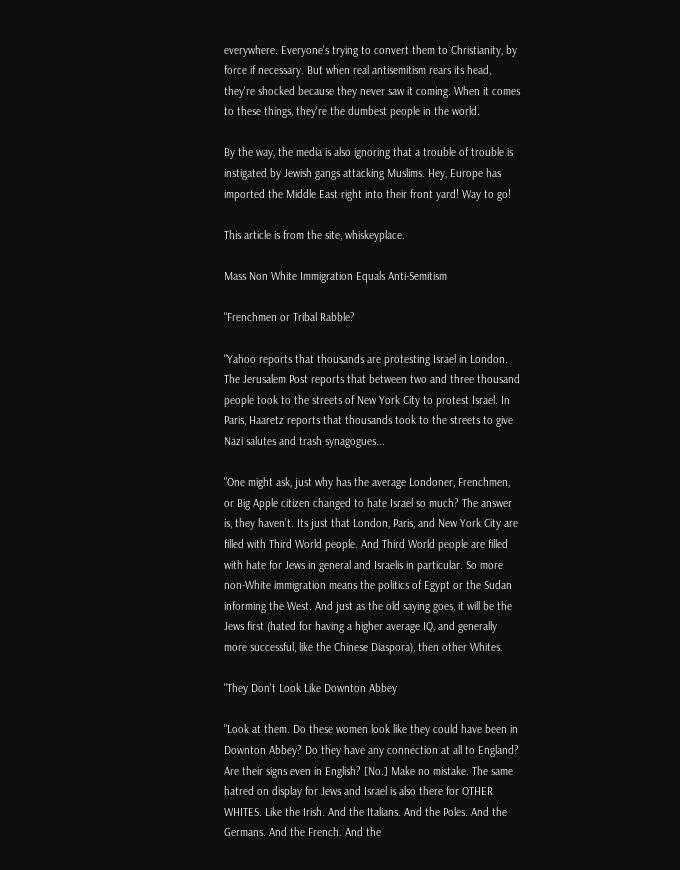everywhere. Everyone's trying to convert them to Christianity, by force if necessary. But when real antisemitism rears its head, they're shocked because they never saw it coming. When it comes to these things, they're the dumbest people in the world.

By the way, the media is also ignoring that a trouble of trouble is instigated by Jewish gangs attacking Muslims. Hey, Europe has imported the Middle East right into their front yard! Way to go!

This article is from the site, whiskeyplace.

Mass Non White Immigration Equals Anti-Semitism

"Frenchmen or Tribal Rabble?

"Yahoo reports that thousands are protesting Israel in London. The Jerusalem Post reports that between two and three thousand people took to the streets of New York City to protest Israel. In Paris, Haaretz reports that thousands took to the streets to give Nazi salutes and trash synagogues...

"One might ask, just why has the average Londoner, Frenchmen, or Big Apple citizen changed to hate Israel so much? The answer is, they haven’t. Its just that London, Paris, and New York City are filled with Third World people. And Third World people are filled with hate for Jews in general and Israelis in particular. So more non-White immigration means the politics of Egypt or the Sudan informing the West. And just as the old saying goes, it will be the Jews first (hated for having a higher average IQ, and generally more successful, like the Chinese Diaspora), then other Whites.

"They Don't Look Like Downton Abbey

"Look at them. Do these women look like they could have been in Downton Abbey? Do they have any connection at all to England? Are their signs even in English? [No.] Make no mistake. The same hatred on display for Jews and Israel is also there for OTHER WHITES. Like the Irish. And the Italians. And the Poles. And the Germans. And the French. And the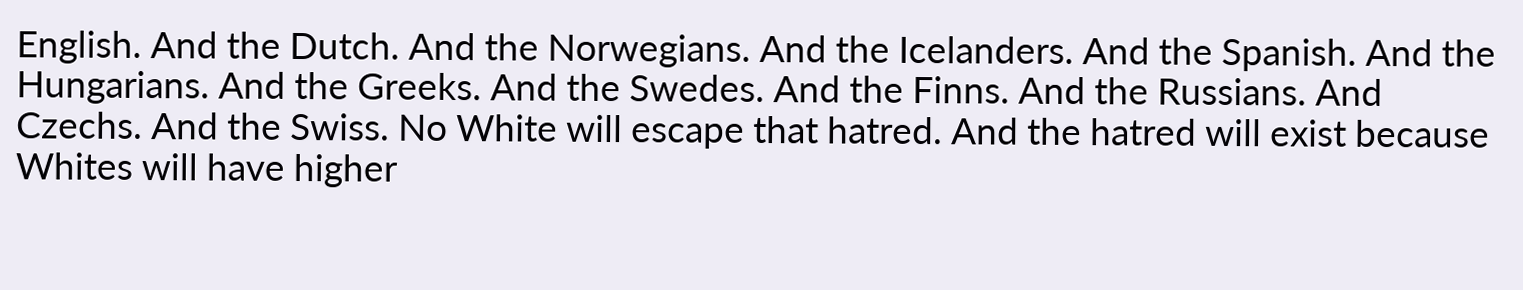English. And the Dutch. And the Norwegians. And the Icelanders. And the Spanish. And the Hungarians. And the Greeks. And the Swedes. And the Finns. And the Russians. And Czechs. And the Swiss. No White will escape that hatred. And the hatred will exist because Whites will have higher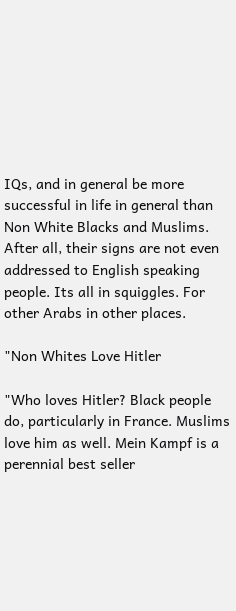IQs, and in general be more successful in life in general than Non White Blacks and Muslims. After all, their signs are not even addressed to English speaking people. Its all in squiggles. For other Arabs in other places.

"Non Whites Love Hitler

"Who loves Hitler? Black people do, particularly in France. Muslims love him as well. Mein Kampf is a perennial best seller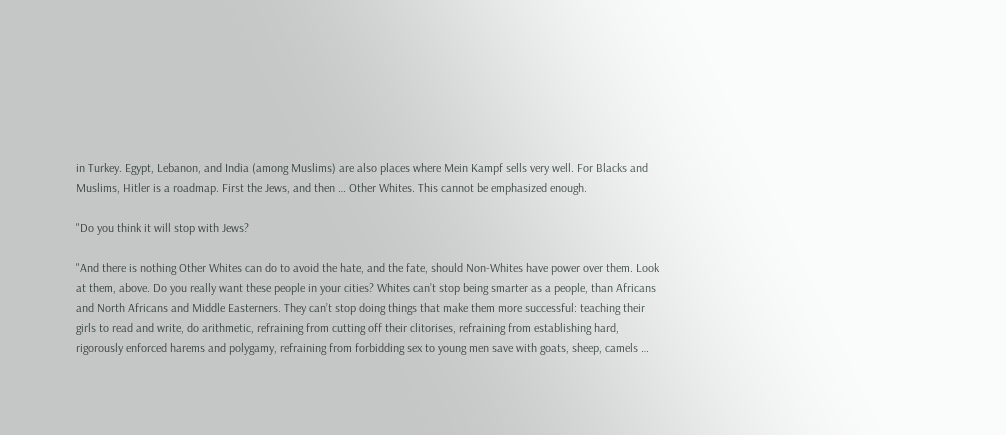in Turkey. Egypt, Lebanon, and India (among Muslims) are also places where Mein Kampf sells very well. For Blacks and Muslims, Hitler is a roadmap. First the Jews, and then … Other Whites. This cannot be emphasized enough.

"Do you think it will stop with Jews?

"And there is nothing Other Whites can do to avoid the hate, and the fate, should Non-Whites have power over them. Look at them, above. Do you really want these people in your cities? Whites can’t stop being smarter as a people, than Africans and North Africans and Middle Easterners. They can’t stop doing things that make them more successful: teaching their girls to read and write, do arithmetic, refraining from cutting off their clitorises, refraining from establishing hard, rigorously enforced harems and polygamy, refraining from forbidding sex to young men save with goats, sheep, camels …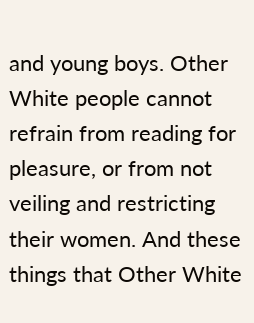and young boys. Other White people cannot refrain from reading for pleasure, or from not veiling and restricting their women. And these things that Other White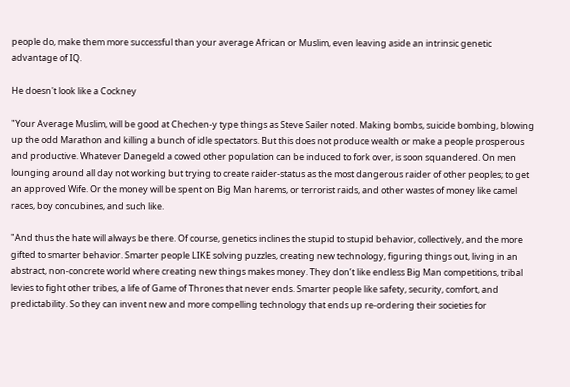people do, make them more successful than your average African or Muslim, even leaving aside an intrinsic genetic advantage of IQ.

He doesn't look like a Cockney

"Your Average Muslim, will be good at Chechen-y type things as Steve Sailer noted. Making bombs, suicide bombing, blowing up the odd Marathon and killing a bunch of idle spectators. But this does not produce wealth or make a people prosperous and productive. Whatever Danegeld a cowed other population can be induced to fork over, is soon squandered. On men lounging around all day not working but trying to create raider-status as the most dangerous raider of other peoples; to get an approved Wife. Or the money will be spent on Big Man harems, or terrorist raids, and other wastes of money like camel races, boy concubines, and such like.

"And thus the hate will always be there. Of course, genetics inclines the stupid to stupid behavior, collectively, and the more gifted to smarter behavior. Smarter people LIKE solving puzzles, creating new technology, figuring things out, living in an abstract, non-concrete world where creating new things makes money. They don’t like endless Big Man competitions, tribal levies to fight other tribes, a life of Game of Thrones that never ends. Smarter people like safety, security, comfort, and predictability. So they can invent new and more compelling technology that ends up re-ordering their societies for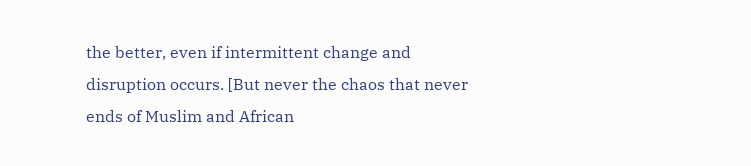the better, even if intermittent change and disruption occurs. [But never the chaos that never ends of Muslim and African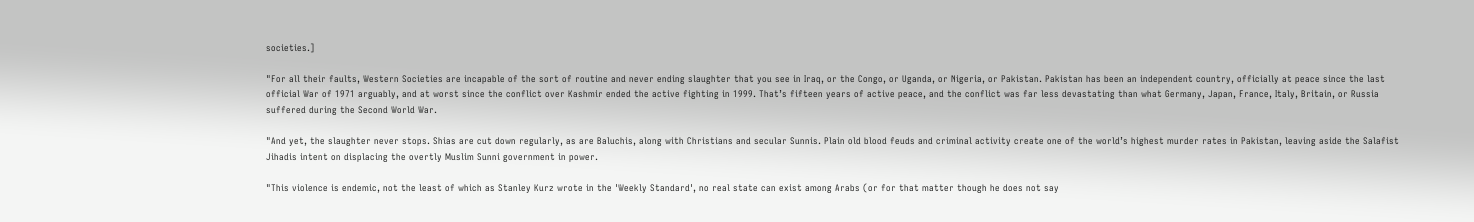societies.]

"For all their faults, Western Societies are incapable of the sort of routine and never ending slaughter that you see in Iraq, or the Congo, or Uganda, or Nigeria, or Pakistan. Pakistan has been an independent country, officially at peace since the last official War of 1971 arguably, and at worst since the conflict over Kashmir ended the active fighting in 1999. That’s fifteen years of active peace, and the conflict was far less devastating than what Germany, Japan, France, Italy, Britain, or Russia suffered during the Second World War.

"And yet, the slaughter never stops. Shias are cut down regularly, as are Baluchis, along with Christians and secular Sunnis. Plain old blood feuds and criminal activity create one of the world’s highest murder rates in Pakistan, leaving aside the Salafist Jihadis intent on displacing the overtly Muslim Sunni government in power.

"This violence is endemic, not the least of which as Stanley Kurz wrote in the 'Weekly Standard', no real state can exist among Arabs (or for that matter though he does not say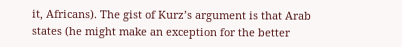it, Africans). The gist of Kurz’s argument is that Arab states (he might make an exception for the better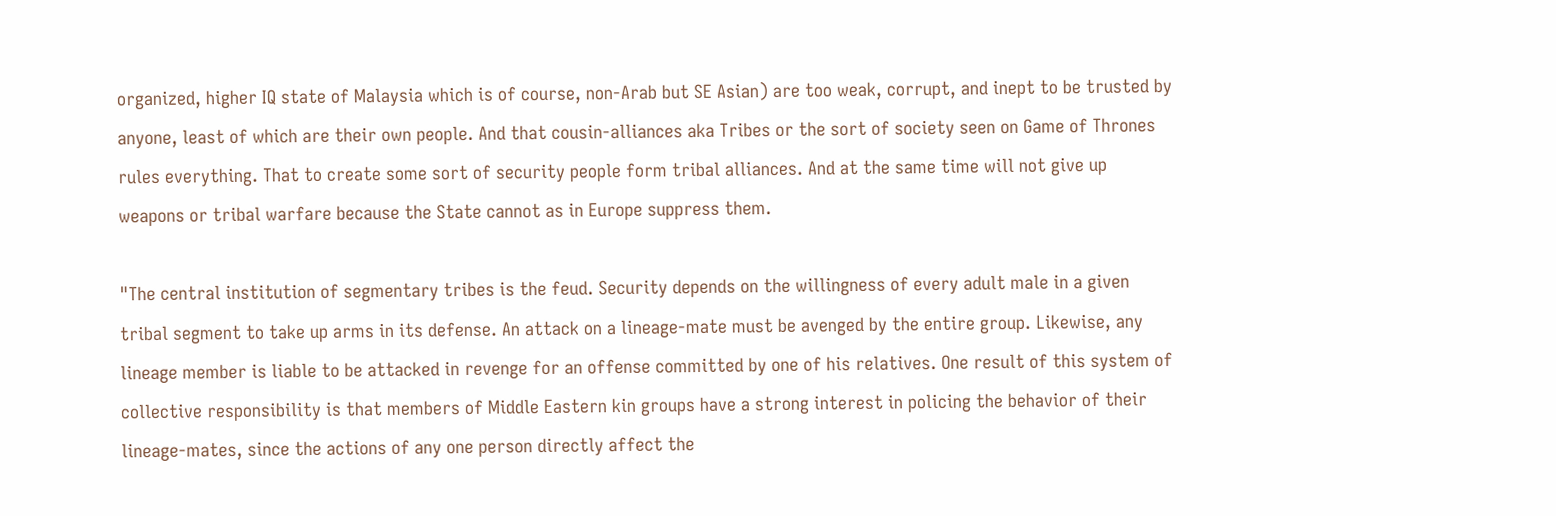organized, higher IQ state of Malaysia which is of course, non-Arab but SE Asian) are too weak, corrupt, and inept to be trusted by anyone, least of which are their own people. And that cousin-alliances aka Tribes or the sort of society seen on Game of Thrones rules everything. That to create some sort of security people form tribal alliances. And at the same time will not give up weapons or tribal warfare because the State cannot as in Europe suppress them.

"The central institution of segmentary tribes is the feud. Security depends on the willingness of every adult male in a given tribal segment to take up arms in its defense. An attack on a lineage-mate must be avenged by the entire group. Likewise, any lineage member is liable to be attacked in revenge for an offense committed by one of his relatives. One result of this system of collective responsibility is that members of Middle Eastern kin groups have a strong interest in policing the behavior of their lineage-mates, since the actions of any one person directly affect the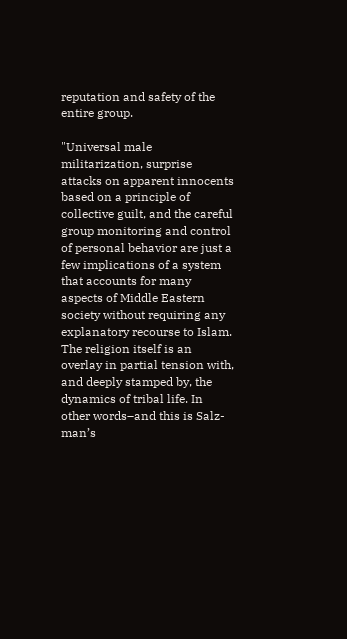reputation and safety of the entire group.

"Universal male militarization, surprise attacks on apparent innocents based on a principle of collective guilt, and the careful group monitoring and control of personal behavior are just a few implications of a system that accounts for many aspects of Middle Eastern society without requiring any explanatory recourse to Islam. The religion itself is an overlay in partial tension with, and deeply stamped by, the dynamics of tribal life. In other words–and this is Salz-man’s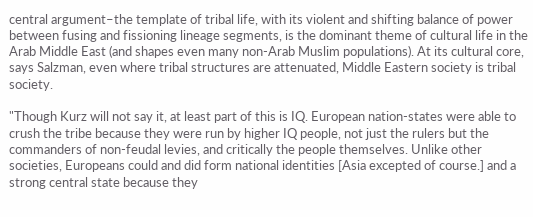central argument–the template of tribal life, with its violent and shifting balance of power between fusing and fissioning lineage segments, is the dominant theme of cultural life in the Arab Middle East (and shapes even many non-Arab Muslim populations). At its cultural core, says Salzman, even where tribal structures are attenuated, Middle Eastern society is tribal society.

"Though Kurz will not say it, at least part of this is IQ. European nation-states were able to crush the tribe because they were run by higher IQ people, not just the rulers but the commanders of non-feudal levies, and critically the people themselves. Unlike other societies, Europeans could and did form national identities [Asia excepted of course.] and a strong central state because they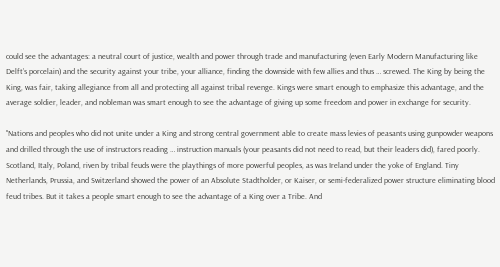could see the advantages: a neutral court of justice, wealth and power through trade and manufacturing (even Early Modern Manufacturing like Delft’s porcelain) and the security against your tribe, your alliance, finding the downside with few allies and thus … screwed. The King by being the King, was fair, taking allegiance from all and protecting all against tribal revenge. Kings were smart enough to emphasize this advantage, and the average soldier, leader, and nobleman was smart enough to see the advantage of giving up some freedom and power in exchange for security.

"Nations and peoples who did not unite under a King and strong central government able to create mass levies of peasants using gunpowder weapons and drilled through the use of instructors reading … instruction manuals (your peasants did not need to read, but their leaders did), fared poorly. Scotland, Italy, Poland, riven by tribal feuds were the playthings of more powerful peoples, as was Ireland under the yoke of England. Tiny Netherlands, Prussia, and Switzerland showed the power of an Absolute Stadtholder, or Kaiser, or semi-federalized power structure eliminating blood feud tribes. But it takes a people smart enough to see the advantage of a King over a Tribe. And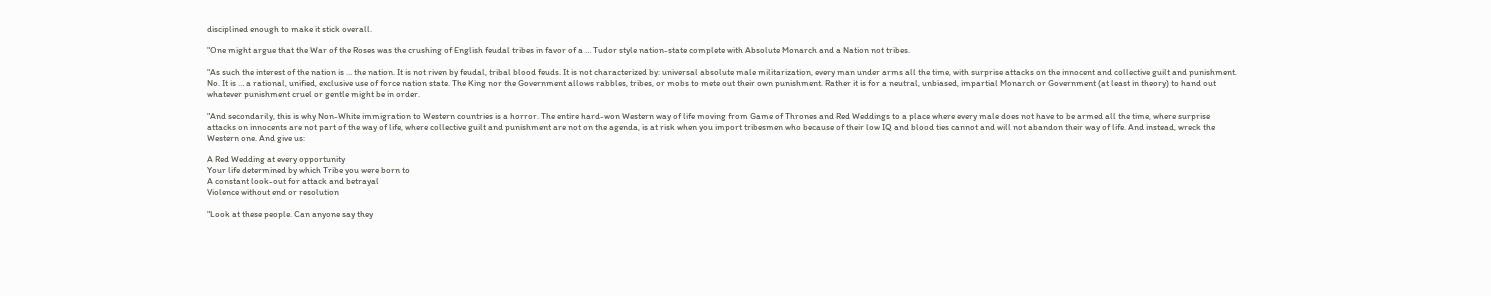disciplined enough to make it stick overall.

"One might argue that the War of the Roses was the crushing of English feudal tribes in favor of a … Tudor style nation-state complete with Absolute Monarch and a Nation not tribes.

"As such the interest of the nation is … the nation. It is not riven by feudal, tribal blood feuds. It is not characterized by: universal absolute male militarization, every man under arms all the time, with surprise attacks on the innocent and collective guilt and punishment. No. It is … a rational, unified, exclusive use of force nation state. The King nor the Government allows rabbles, tribes, or mobs to mete out their own punishment. Rather it is for a neutral, unbiased, impartial Monarch or Government (at least in theory) to hand out whatever punishment cruel or gentle might be in order.

"And secondarily, this is why Non-White immigration to Western countries is a horror. The entire hard-won Western way of life moving from Game of Thrones and Red Weddings to a place where every male does not have to be armed all the time, where surprise attacks on innocents are not part of the way of life, where collective guilt and punishment are not on the agenda, is at risk when you import tribesmen who because of their low IQ and blood ties cannot and will not abandon their way of life. And instead, wreck the Western one. And give us:

A Red Wedding at every opportunity
Your life determined by which Tribe you were born to
A constant look-out for attack and betrayal
Violence without end or resolution

"Look at these people. Can anyone say they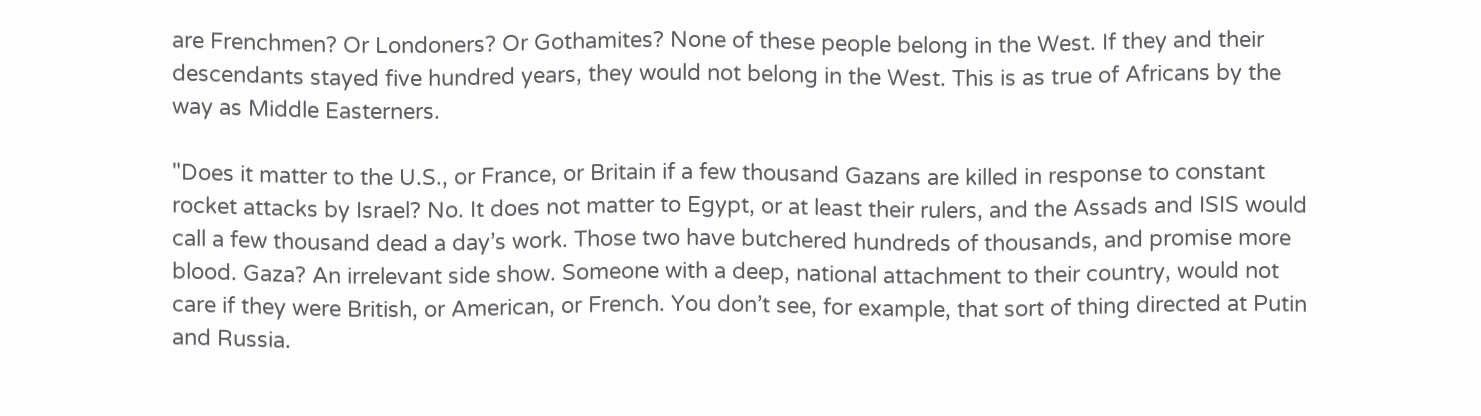are Frenchmen? Or Londoners? Or Gothamites? None of these people belong in the West. If they and their descendants stayed five hundred years, they would not belong in the West. This is as true of Africans by the way as Middle Easterners.

"Does it matter to the U.S., or France, or Britain if a few thousand Gazans are killed in response to constant rocket attacks by Israel? No. It does not matter to Egypt, or at least their rulers, and the Assads and ISIS would call a few thousand dead a day’s work. Those two have butchered hundreds of thousands, and promise more blood. Gaza? An irrelevant side show. Someone with a deep, national attachment to their country, would not care if they were British, or American, or French. You don’t see, for example, that sort of thing directed at Putin and Russia.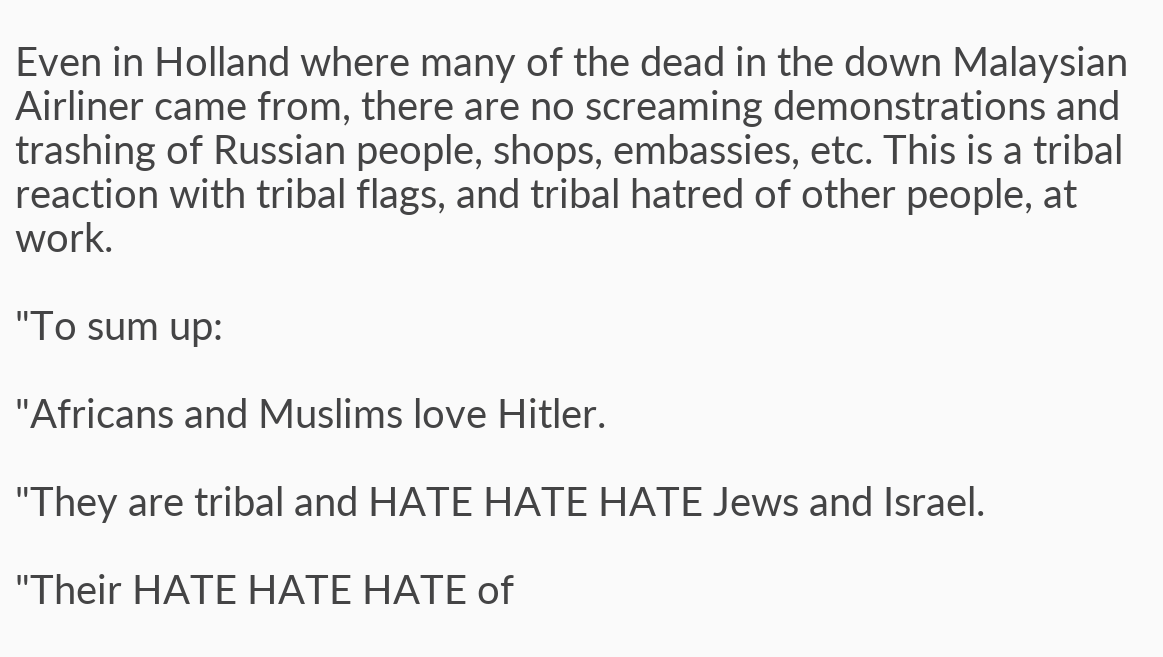Even in Holland where many of the dead in the down Malaysian Airliner came from, there are no screaming demonstrations and trashing of Russian people, shops, embassies, etc. This is a tribal reaction with tribal flags, and tribal hatred of other people, at work.

"To sum up:

"Africans and Muslims love Hitler.

"They are tribal and HATE HATE HATE Jews and Israel.

"Their HATE HATE HATE of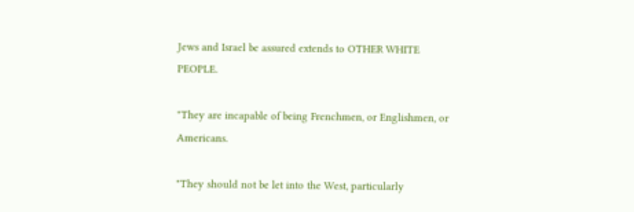Jews and Israel be assured extends to OTHER WHITE PEOPLE.

"They are incapable of being Frenchmen, or Englishmen, or Americans.

"They should not be let into the West, particularly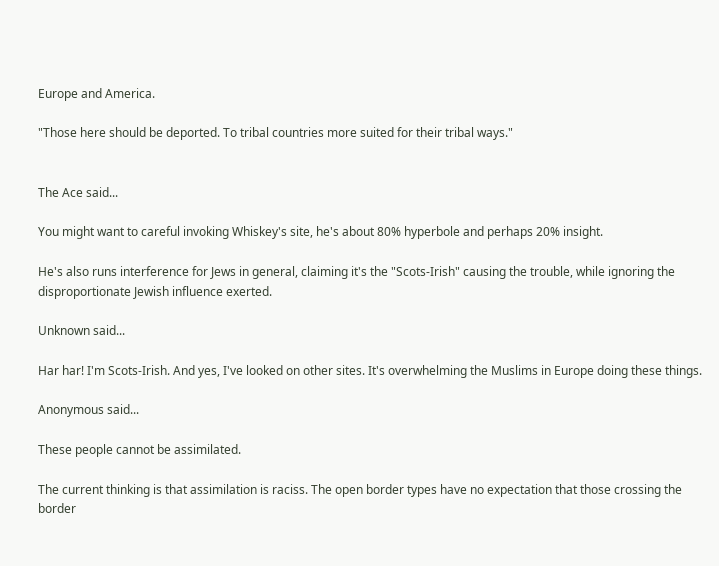Europe and America.

"Those here should be deported. To tribal countries more suited for their tribal ways."


The Ace said...

You might want to careful invoking Whiskey's site, he's about 80% hyperbole and perhaps 20% insight.

He's also runs interference for Jews in general, claiming it's the "Scots-Irish" causing the trouble, while ignoring the disproportionate Jewish influence exerted.

Unknown said...

Har har! I'm Scots-Irish. And yes, I've looked on other sites. It's overwhelming the Muslims in Europe doing these things.

Anonymous said...

These people cannot be assimilated.

The current thinking is that assimilation is raciss. The open border types have no expectation that those crossing the border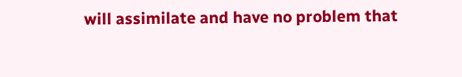will assimilate and have no problem that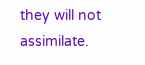they will not assimilate.